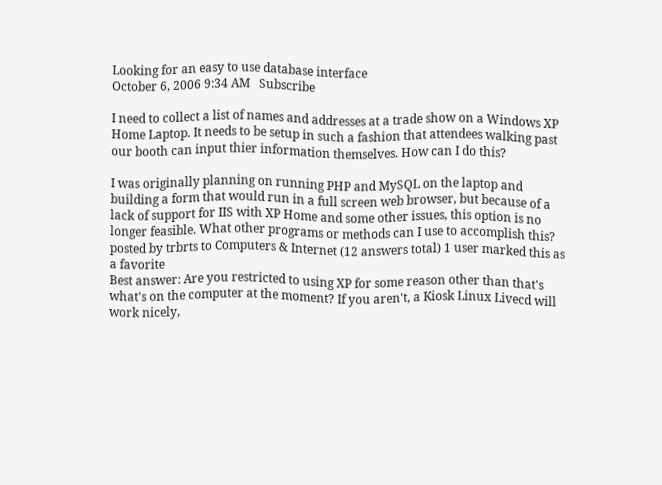Looking for an easy to use database interface
October 6, 2006 9:34 AM   Subscribe

I need to collect a list of names and addresses at a trade show on a Windows XP Home Laptop. It needs to be setup in such a fashion that attendees walking past our booth can input thier information themselves. How can I do this?

I was originally planning on running PHP and MySQL on the laptop and building a form that would run in a full screen web browser, but because of a lack of support for IIS with XP Home and some other issues, this option is no longer feasible. What other programs or methods can I use to accomplish this?
posted by trbrts to Computers & Internet (12 answers total) 1 user marked this as a favorite
Best answer: Are you restricted to using XP for some reason other than that's what's on the computer at the moment? If you aren't, a Kiosk Linux Livecd will work nicely,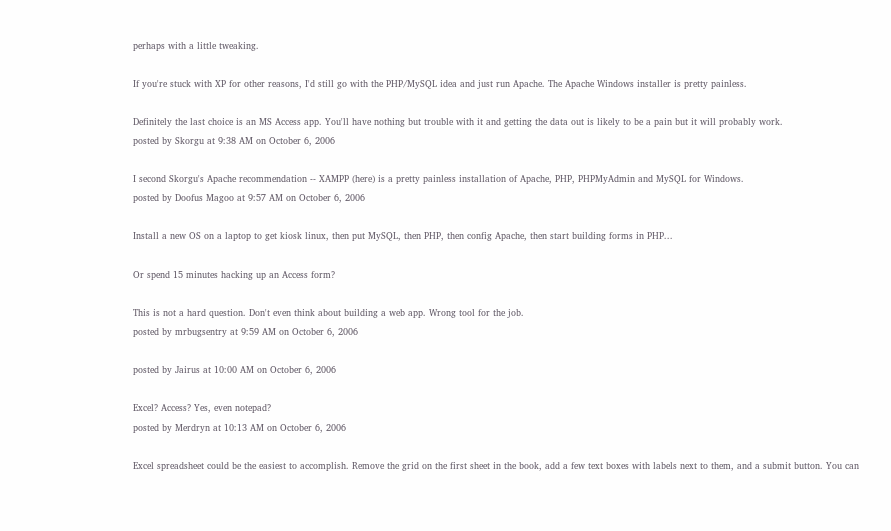perhaps with a little tweaking.

If you're stuck with XP for other reasons, I'd still go with the PHP/MySQL idea and just run Apache. The Apache Windows installer is pretty painless.

Definitely the last choice is an MS Access app. You'll have nothing but trouble with it and getting the data out is likely to be a pain but it will probably work.
posted by Skorgu at 9:38 AM on October 6, 2006

I second Skorgu's Apache recommendation -- XAMPP (here) is a pretty painless installation of Apache, PHP, PHPMyAdmin and MySQL for Windows.
posted by Doofus Magoo at 9:57 AM on October 6, 2006

Install a new OS on a laptop to get kiosk linux, then put MySQL, then PHP, then config Apache, then start building forms in PHP...

Or spend 15 minutes hacking up an Access form?

This is not a hard question. Don't even think about building a web app. Wrong tool for the job.
posted by mrbugsentry at 9:59 AM on October 6, 2006

posted by Jairus at 10:00 AM on October 6, 2006

Excel? Access? Yes, even notepad?
posted by Merdryn at 10:13 AM on October 6, 2006

Excel spreadsheet could be the easiest to accomplish. Remove the grid on the first sheet in the book, add a few text boxes with labels next to them, and a submit button. You can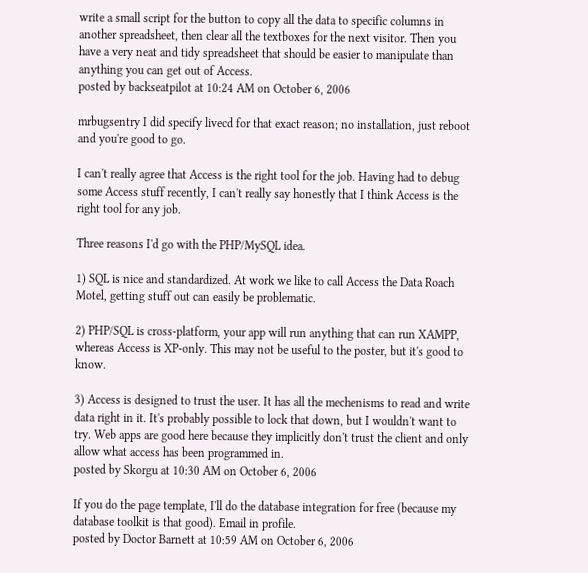write a small script for the button to copy all the data to specific columns in another spreadsheet, then clear all the textboxes for the next visitor. Then you have a very neat and tidy spreadsheet that should be easier to manipulate than anything you can get out of Access.
posted by backseatpilot at 10:24 AM on October 6, 2006

mrbugsentry I did specify livecd for that exact reason; no installation, just reboot and you're good to go.

I can't really agree that Access is the right tool for the job. Having had to debug some Access stuff recently, I can't really say honestly that I think Access is the right tool for any job.

Three reasons I'd go with the PHP/MySQL idea.

1) SQL is nice and standardized. At work we like to call Access the Data Roach Motel, getting stuff out can easily be problematic.

2) PHP/SQL is cross-platform, your app will run anything that can run XAMPP, whereas Access is XP-only. This may not be useful to the poster, but it's good to know.

3) Access is designed to trust the user. It has all the mechenisms to read and write data right in it. It's probably possible to lock that down, but I wouldn't want to try. Web apps are good here because they implicitly don't trust the client and only allow what access has been programmed in.
posted by Skorgu at 10:30 AM on October 6, 2006

If you do the page template, I'll do the database integration for free (because my database toolkit is that good). Email in profile.
posted by Doctor Barnett at 10:59 AM on October 6, 2006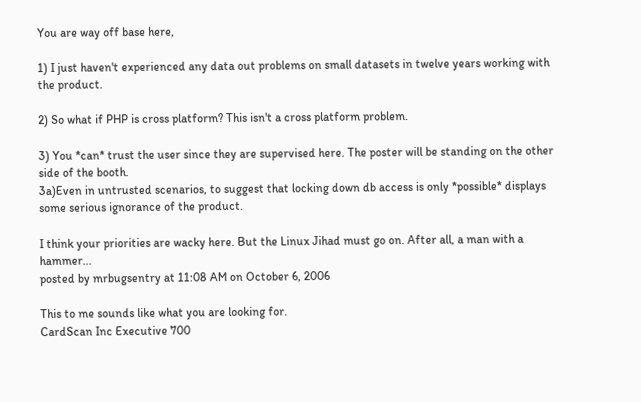You are way off base here,

1) I just haven't experienced any data out problems on small datasets in twelve years working with the product.

2) So what if PHP is cross platform? This isn't a cross platform problem.

3) You *can* trust the user since they are supervised here. The poster will be standing on the other side of the booth.
3a)Even in untrusted scenarios, to suggest that locking down db access is only *possible* displays some serious ignorance of the product.

I think your priorities are wacky here. But the Linux Jihad must go on. After all, a man with a hammer...
posted by mrbugsentry at 11:08 AM on October 6, 2006

This to me sounds like what you are looking for.
CardScan Inc Executive 700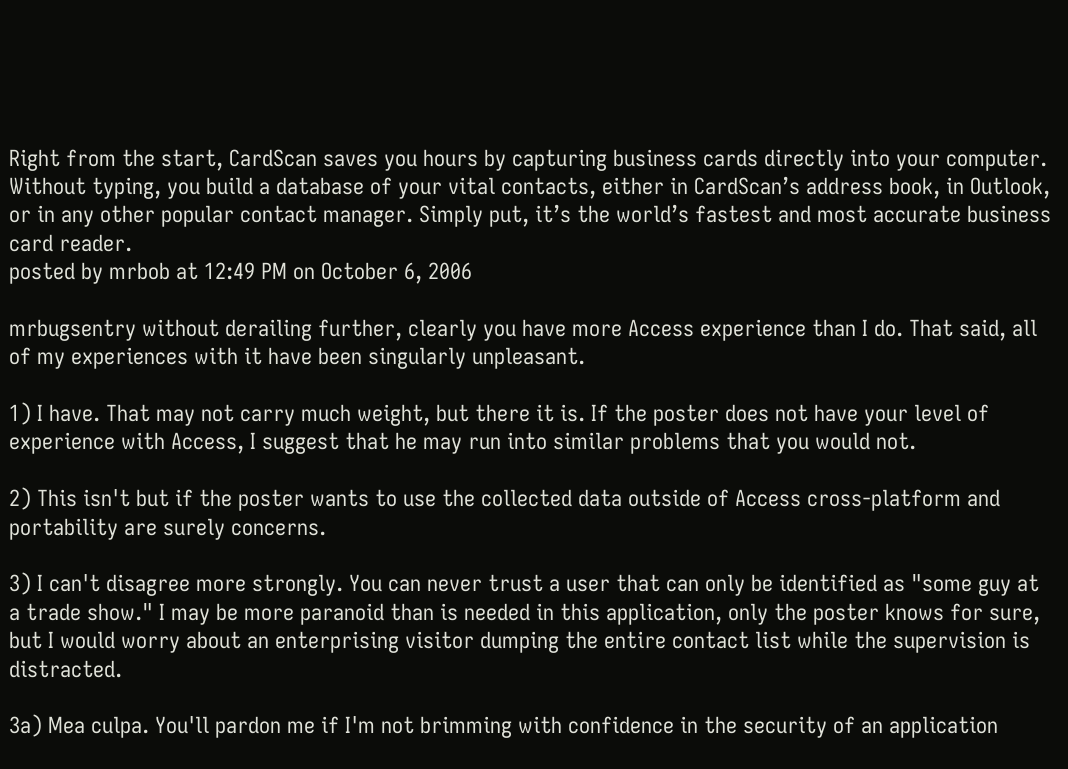Right from the start, CardScan saves you hours by capturing business cards directly into your computer. Without typing, you build a database of your vital contacts, either in CardScan’s address book, in Outlook, or in any other popular contact manager. Simply put, it’s the world’s fastest and most accurate business card reader.
posted by mrbob at 12:49 PM on October 6, 2006

mrbugsentry without derailing further, clearly you have more Access experience than I do. That said, all of my experiences with it have been singularly unpleasant.

1) I have. That may not carry much weight, but there it is. If the poster does not have your level of experience with Access, I suggest that he may run into similar problems that you would not.

2) This isn't but if the poster wants to use the collected data outside of Access cross-platform and portability are surely concerns.

3) I can't disagree more strongly. You can never trust a user that can only be identified as "some guy at a trade show." I may be more paranoid than is needed in this application, only the poster knows for sure, but I would worry about an enterprising visitor dumping the entire contact list while the supervision is distracted.

3a) Mea culpa. You'll pardon me if I'm not brimming with confidence in the security of an application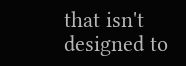that isn't designed to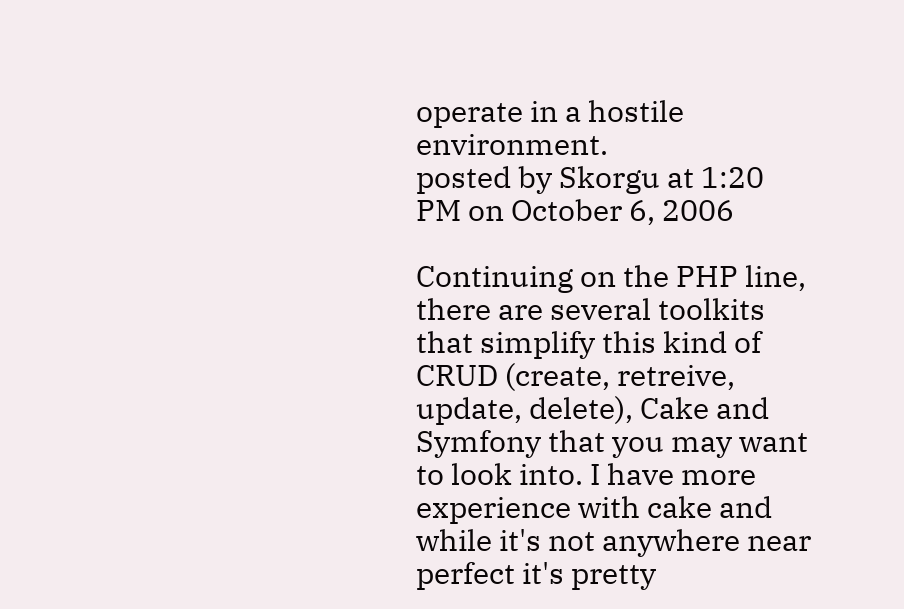operate in a hostile environment.
posted by Skorgu at 1:20 PM on October 6, 2006

Continuing on the PHP line, there are several toolkits that simplify this kind of CRUD (create, retreive, update, delete), Cake and Symfony that you may want to look into. I have more experience with cake and while it's not anywhere near perfect it's pretty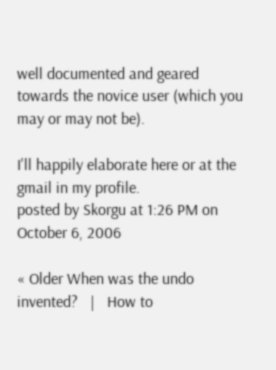well documented and geared towards the novice user (which you may or may not be).

I'll happily elaborate here or at the gmail in my profile.
posted by Skorgu at 1:26 PM on October 6, 2006

« Older When was the undo invented?   |   How to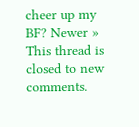cheer up my BF? Newer »
This thread is closed to new comments.